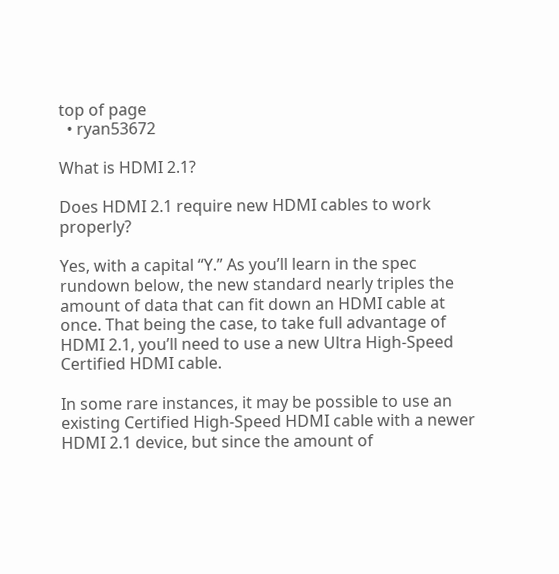top of page
  • ryan53672

What is HDMI 2.1?

Does HDMI 2.1 require new HDMI cables to work properly?

Yes, with a capital “Y.” As you’ll learn in the spec rundown below, the new standard nearly triples the amount of data that can fit down an HDMI cable at once. That being the case, to take full advantage of HDMI 2.1, you’ll need to use a new Ultra High-Speed Certified HDMI cable.

In some rare instances, it may be possible to use an existing Certified High-Speed HDMI cable with a newer HDMI 2.1 device, but since the amount of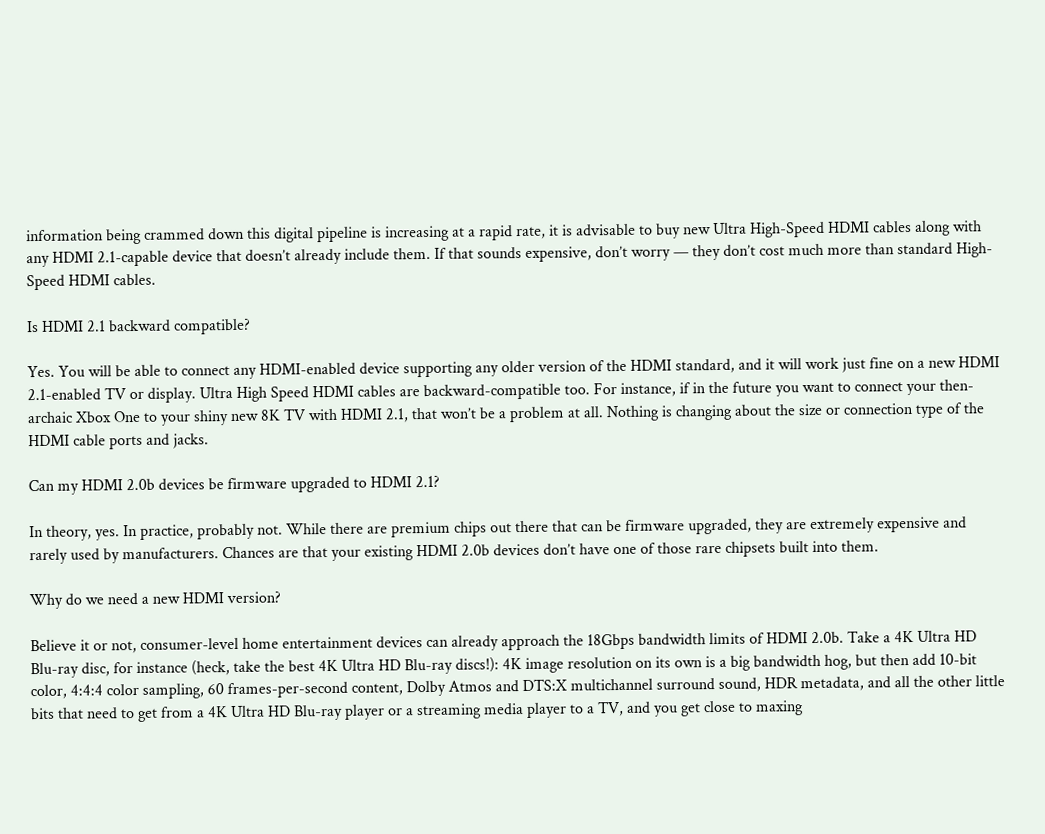information being crammed down this digital pipeline is increasing at a rapid rate, it is advisable to buy new Ultra High-Speed HDMI cables along with any HDMI 2.1-capable device that doesn’t already include them. If that sounds expensive, don’t worry — they don’t cost much more than standard High-Speed HDMI cables.

Is HDMI 2.1 backward compatible?

Yes. You will be able to connect any HDMI-enabled device supporting any older version of the HDMI standard, and it will work just fine on a new HDMI 2.1-enabled TV or display. Ultra High Speed HDMI cables are backward-compatible too. For instance, if in the future you want to connect your then-archaic Xbox One to your shiny new 8K TV with HDMI 2.1, that won’t be a problem at all. Nothing is changing about the size or connection type of the HDMI cable ports and jacks.

Can my HDMI 2.0b devices be firmware upgraded to HDMI 2.1?

In theory, yes. In practice, probably not. While there are premium chips out there that can be firmware upgraded, they are extremely expensive and rarely used by manufacturers. Chances are that your existing HDMI 2.0b devices don’t have one of those rare chipsets built into them.

Why do we need a new HDMI version?

Believe it or not, consumer-level home entertainment devices can already approach the 18Gbps bandwidth limits of HDMI 2.0b. Take a 4K Ultra HD Blu-ray disc, for instance (heck, take the best 4K Ultra HD Blu-ray discs!): 4K image resolution on its own is a big bandwidth hog, but then add 10-bit color, 4:4:4 color sampling, 60 frames-per-second content, Dolby Atmos and DTS:X multichannel surround sound, HDR metadata, and all the other little bits that need to get from a 4K Ultra HD Blu-ray player or a streaming media player to a TV, and you get close to maxing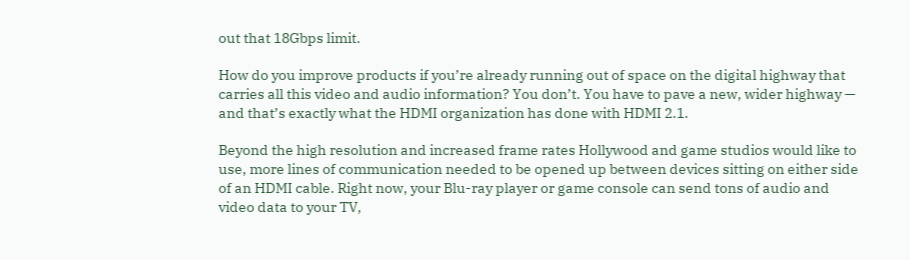out that 18Gbps limit.

How do you improve products if you’re already running out of space on the digital highway that carries all this video and audio information? You don’t. You have to pave a new, wider highway — and that’s exactly what the HDMI organization has done with HDMI 2.1.

Beyond the high resolution and increased frame rates Hollywood and game studios would like to use, more lines of communication needed to be opened up between devices sitting on either side of an HDMI cable. Right now, your Blu-ray player or game console can send tons of audio and video data to your TV,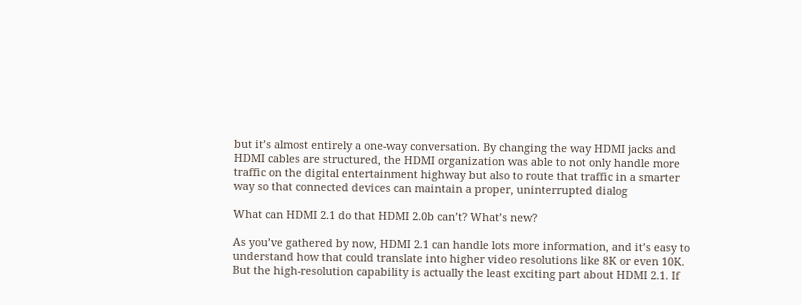but it’s almost entirely a one-way conversation. By changing the way HDMI jacks and HDMI cables are structured, the HDMI organization was able to not only handle more traffic on the digital entertainment highway but also to route that traffic in a smarter way so that connected devices can maintain a proper, uninterrupted dialog

What can HDMI 2.1 do that HDMI 2.0b can’t? What’s new?

As you’ve gathered by now, HDMI 2.1 can handle lots more information, and it’s easy to understand how that could translate into higher video resolutions like 8K or even 10K. But the high-resolution capability is actually the least exciting part about HDMI 2.1. If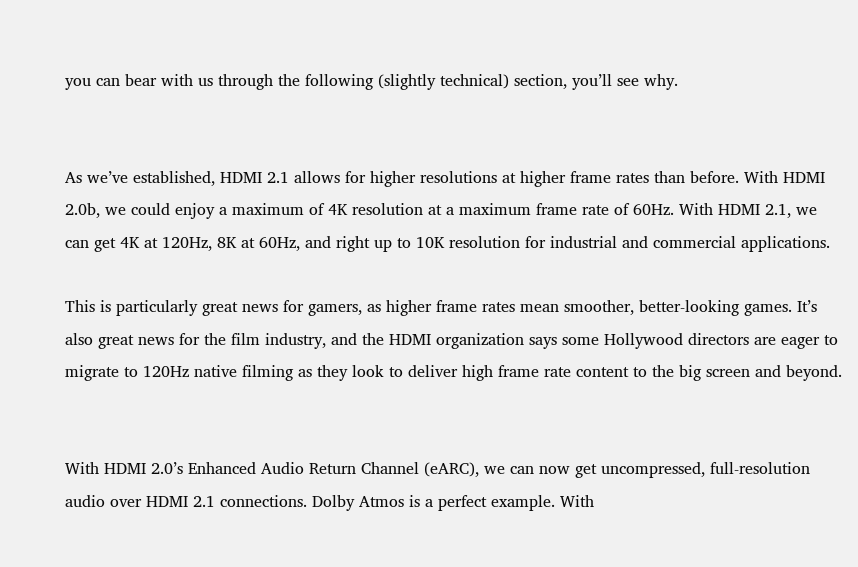you can bear with us through the following (slightly technical) section, you’ll see why.


As we’ve established, HDMI 2.1 allows for higher resolutions at higher frame rates than before. With HDMI 2.0b, we could enjoy a maximum of 4K resolution at a maximum frame rate of 60Hz. With HDMI 2.1, we can get 4K at 120Hz, 8K at 60Hz, and right up to 10K resolution for industrial and commercial applications.

This is particularly great news for gamers, as higher frame rates mean smoother, better-looking games. It’s also great news for the film industry, and the HDMI organization says some Hollywood directors are eager to migrate to 120Hz native filming as they look to deliver high frame rate content to the big screen and beyond.


With HDMI 2.0’s Enhanced Audio Return Channel (eARC), we can now get uncompressed, full-resolution audio over HDMI 2.1 connections. Dolby Atmos is a perfect example. With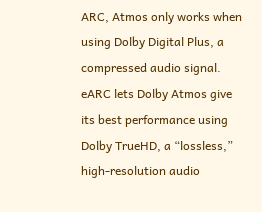ARC, Atmos only works when using Dolby Digital Plus, a compressed audio signal. eARC lets Dolby Atmos give its best performance using Dolby TrueHD, a “lossless,” high-resolution audio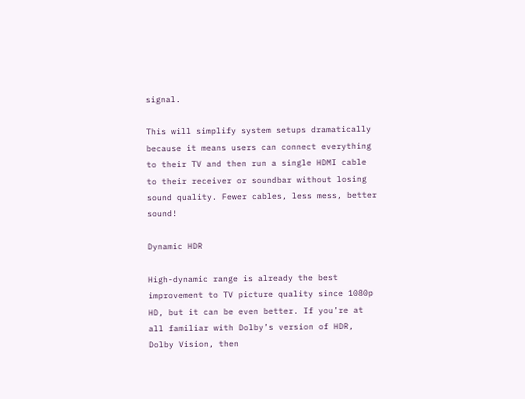signal.

This will simplify system setups dramatically because it means users can connect everything to their TV and then run a single HDMI cable to their receiver or soundbar without losing sound quality. Fewer cables, less mess, better sound!

Dynamic HDR

High-dynamic range is already the best improvement to TV picture quality since 1080p HD, but it can be even better. If you’re at all familiar with Dolby’s version of HDR, Dolby Vision, then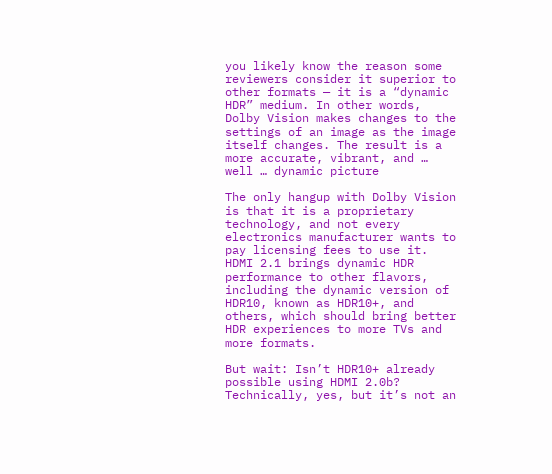you likely know the reason some reviewers consider it superior to other formats — it is a “dynamic HDR” medium. In other words, Dolby Vision makes changes to the settings of an image as the image itself changes. The result is a more accurate, vibrant, and … well … dynamic picture

The only hangup with Dolby Vision is that it is a proprietary technology, and not every electronics manufacturer wants to pay licensing fees to use it. HDMI 2.1 brings dynamic HDR performance to other flavors, including the dynamic version of HDR10, known as HDR10+, and others, which should bring better HDR experiences to more TVs and more formats.

But wait: Isn’t HDR10+ already possible using HDMI 2.0b? Technically, yes, but it’s not an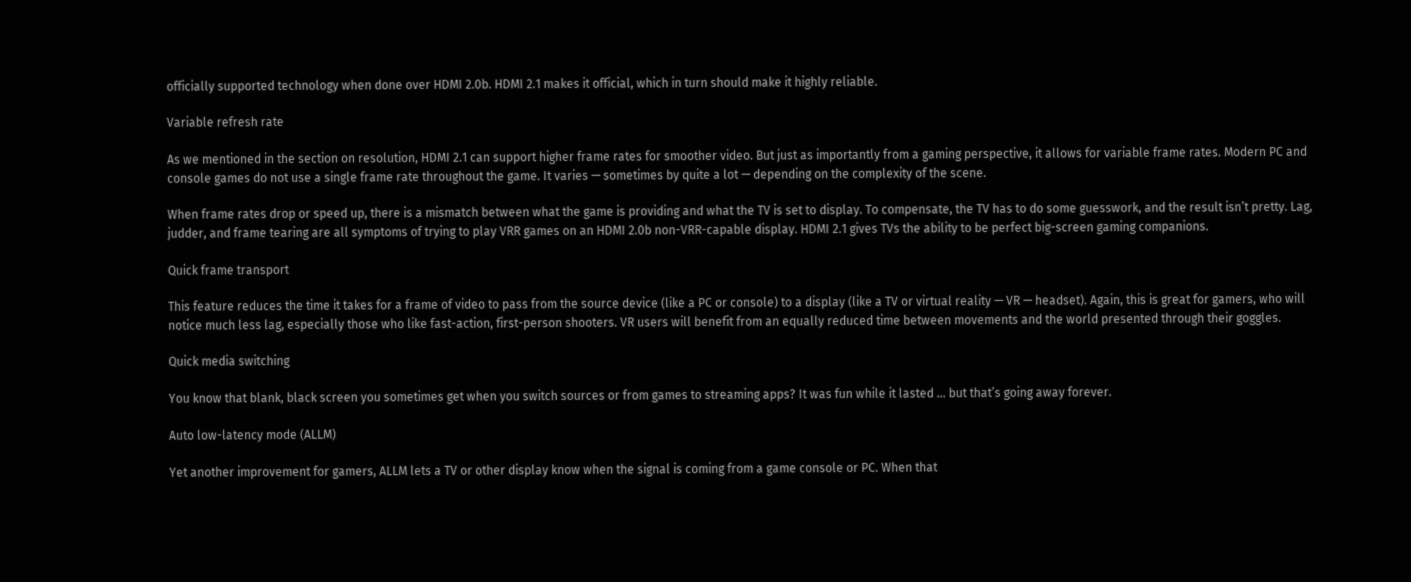officially supported technology when done over HDMI 2.0b. HDMI 2.1 makes it official, which in turn should make it highly reliable.

Variable refresh rate

As we mentioned in the section on resolution, HDMI 2.1 can support higher frame rates for smoother video. But just as importantly from a gaming perspective, it allows for variable frame rates. Modern PC and console games do not use a single frame rate throughout the game. It varies — sometimes by quite a lot — depending on the complexity of the scene.

When frame rates drop or speed up, there is a mismatch between what the game is providing and what the TV is set to display. To compensate, the TV has to do some guesswork, and the result isn’t pretty. Lag, judder, and frame tearing are all symptoms of trying to play VRR games on an HDMI 2.0b non-VRR-capable display. HDMI 2.1 gives TVs the ability to be perfect big-screen gaming companions.

Quick frame transport

This feature reduces the time it takes for a frame of video to pass from the source device (like a PC or console) to a display (like a TV or virtual reality — VR — headset). Again, this is great for gamers, who will notice much less lag, especially those who like fast-action, first-person shooters. VR users will benefit from an equally reduced time between movements and the world presented through their goggles.

Quick media switching

You know that blank, black screen you sometimes get when you switch sources or from games to streaming apps? It was fun while it lasted … but that’s going away forever.

Auto low-latency mode (ALLM)

Yet another improvement for gamers, ALLM lets a TV or other display know when the signal is coming from a game console or PC. When that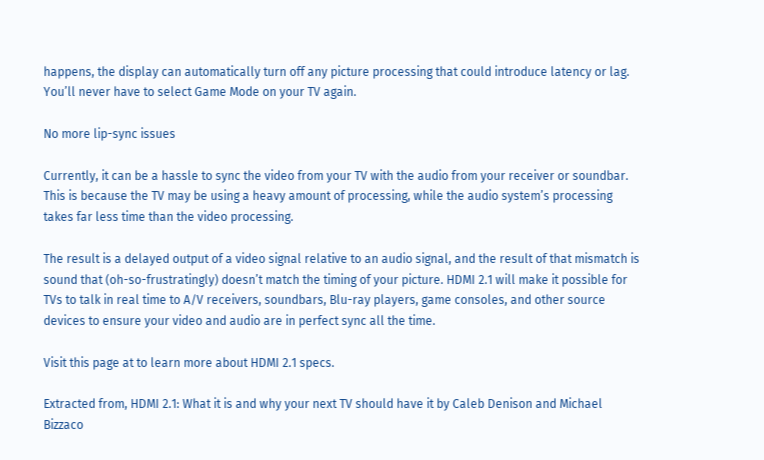happens, the display can automatically turn off any picture processing that could introduce latency or lag. You’ll never have to select Game Mode on your TV again.

No more lip-sync issues

Currently, it can be a hassle to sync the video from your TV with the audio from your receiver or soundbar. This is because the TV may be using a heavy amount of processing, while the audio system’s processing takes far less time than the video processing.

The result is a delayed output of a video signal relative to an audio signal, and the result of that mismatch is sound that (oh-so-frustratingly) doesn’t match the timing of your picture. HDMI 2.1 will make it possible for TVs to talk in real time to A/V receivers, soundbars, Blu-ray players, game consoles, and other source devices to ensure your video and audio are in perfect sync all the time.

Visit this page at to learn more about HDMI 2.1 specs.

Extracted from, HDMI 2.1: What it is and why your next TV should have it by Caleb Denison and Michael Bizzaco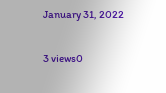January 31, 2022

3 views0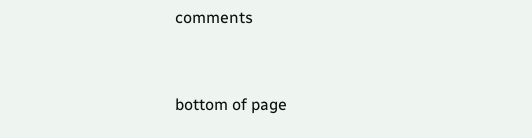comments


bottom of page